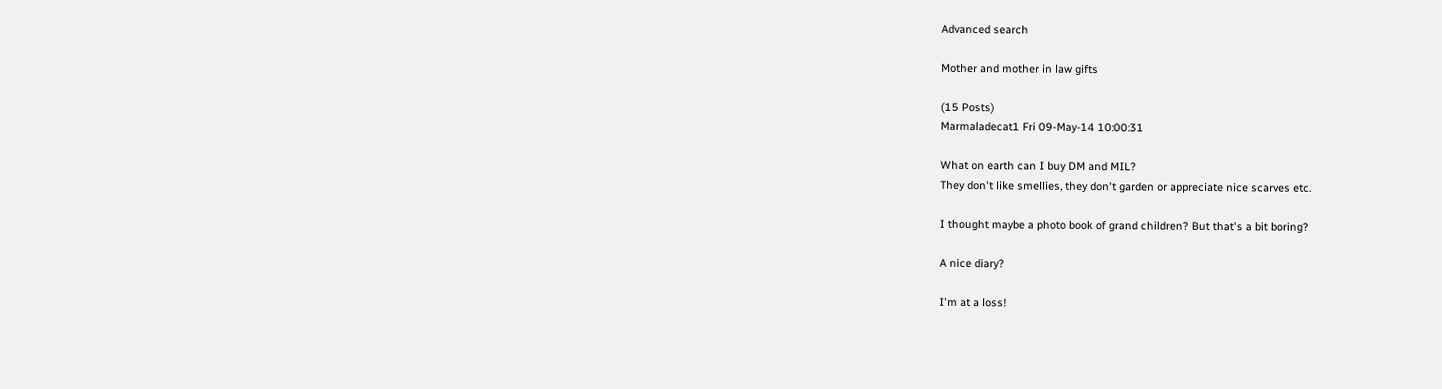Advanced search

Mother and mother in law gifts

(15 Posts)
Marmaladecat1 Fri 09-May-14 10:00:31

What on earth can I buy DM and MIL?
They don't like smellies, they don't garden or appreciate nice scarves etc.

I thought maybe a photo book of grand children? But that's a bit boring?

A nice diary?

I'm at a loss!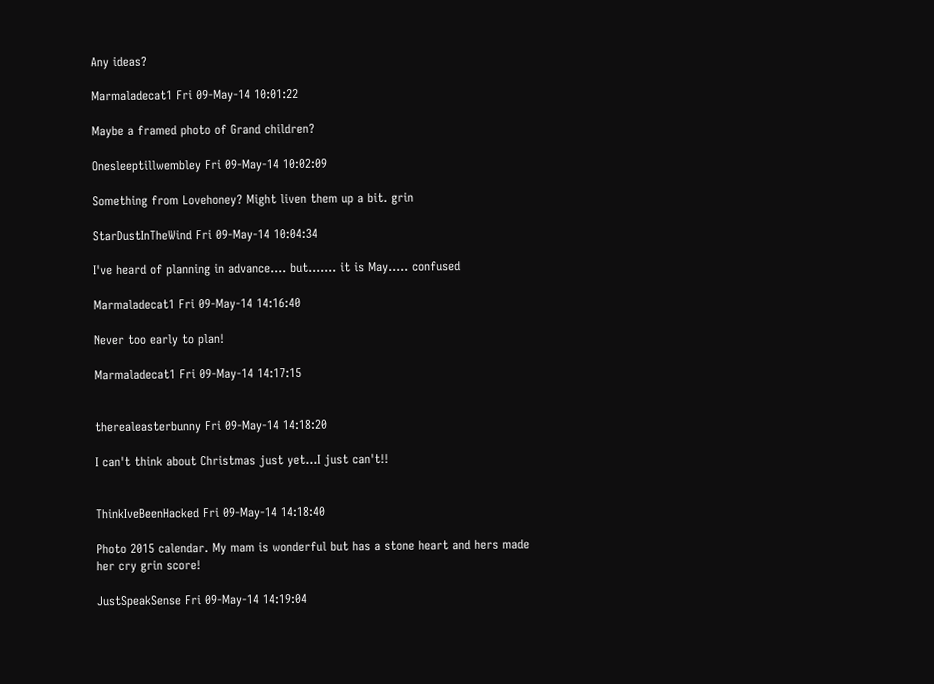Any ideas?

Marmaladecat1 Fri 09-May-14 10:01:22

Maybe a framed photo of Grand children?

Onesleeptillwembley Fri 09-May-14 10:02:09

Something from Lovehoney? Might liven them up a bit. grin

StarDustInTheWind Fri 09-May-14 10:04:34

I've heard of planning in advance.... but....... it is May..... confused

Marmaladecat1 Fri 09-May-14 14:16:40

Never too early to plan!

Marmaladecat1 Fri 09-May-14 14:17:15


therealeasterbunny Fri 09-May-14 14:18:20

I can't think about Christmas just yet...I just can't!!


ThinkIveBeenHacked Fri 09-May-14 14:18:40

Photo 2015 calendar. My mam is wonderful but has a stone heart and hers made her cry grin score!

JustSpeakSense Fri 09-May-14 14:19:04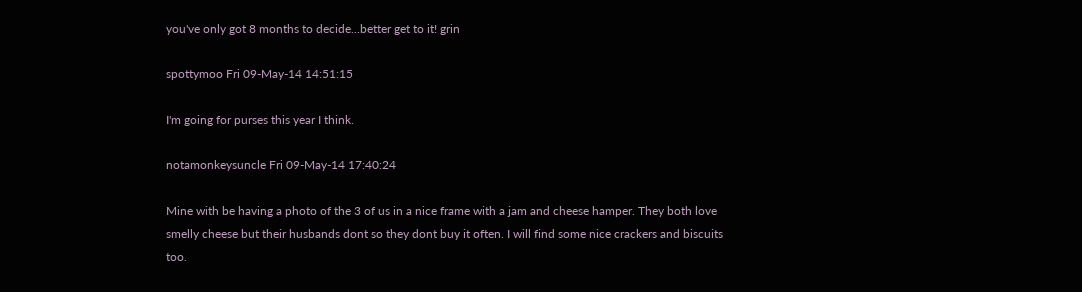you've only got 8 months to decide...better get to it! grin

spottymoo Fri 09-May-14 14:51:15

I'm going for purses this year I think.

notamonkeysuncle Fri 09-May-14 17:40:24

Mine with be having a photo of the 3 of us in a nice frame with a jam and cheese hamper. They both love smelly cheese but their husbands dont so they dont buy it often. I will find some nice crackers and biscuits too.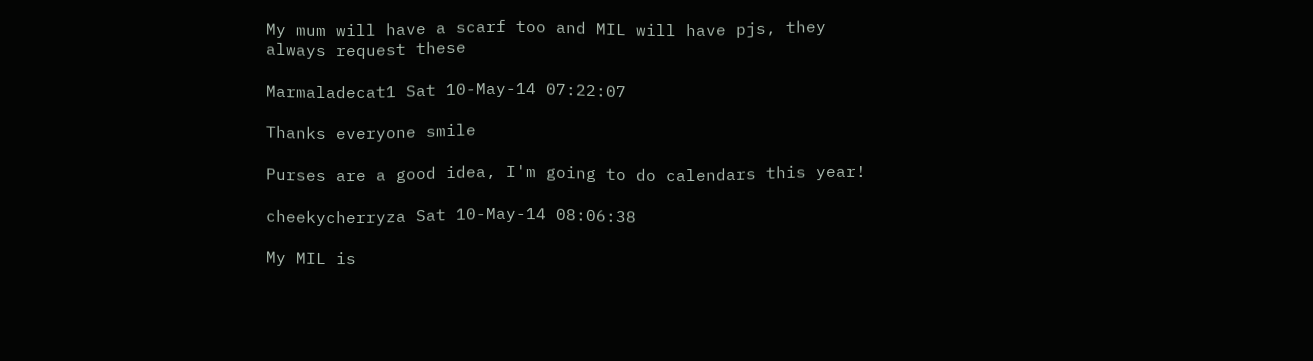My mum will have a scarf too and MIL will have pjs, they always request these

Marmaladecat1 Sat 10-May-14 07:22:07

Thanks everyone smile

Purses are a good idea, I'm going to do calendars this year!

cheekycherryza Sat 10-May-14 08:06:38

My MIL is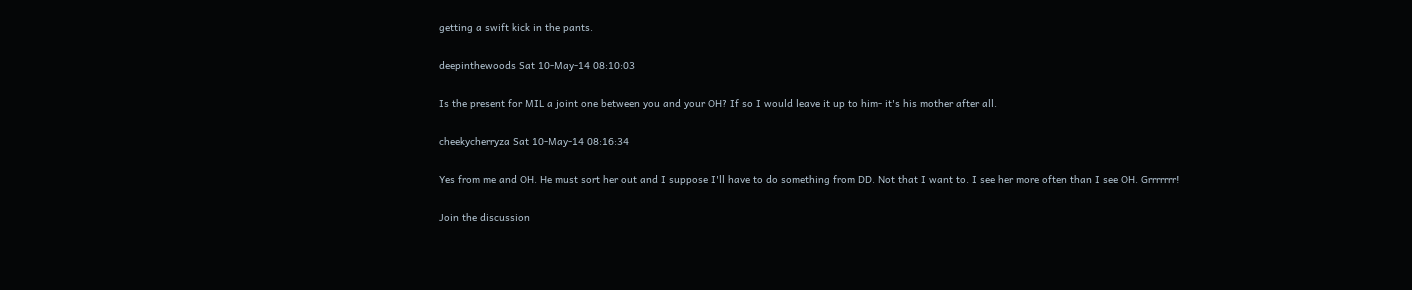getting a swift kick in the pants.

deepinthewoods Sat 10-May-14 08:10:03

Is the present for MIL a joint one between you and your OH? If so I would leave it up to him- it's his mother after all.

cheekycherryza Sat 10-May-14 08:16:34

Yes from me and OH. He must sort her out and I suppose I'll have to do something from DD. Not that I want to. I see her more often than I see OH. Grrrrrrr!

Join the discussion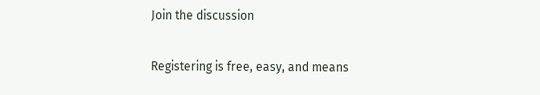Join the discussion

Registering is free, easy, and means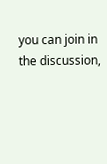you can join in the discussion,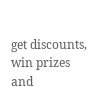get discounts, win prizes and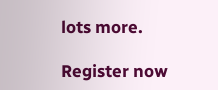lots more.

Register now